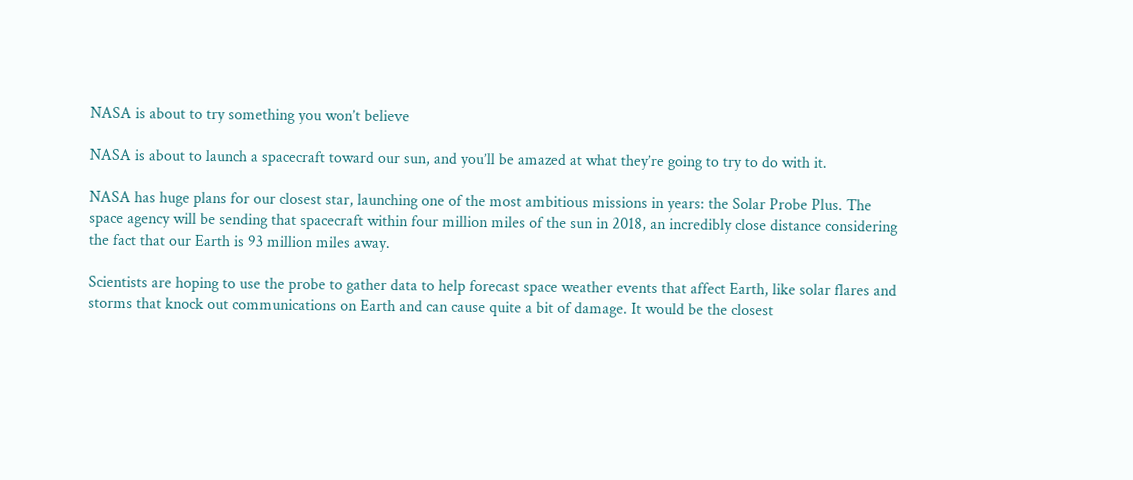NASA is about to try something you won’t believe

NASA is about to launch a spacecraft toward our sun, and you’ll be amazed at what they’re going to try to do with it.

NASA has huge plans for our closest star, launching one of the most ambitious missions in years: the Solar Probe Plus. The space agency will be sending that spacecraft within four million miles of the sun in 2018, an incredibly close distance considering the fact that our Earth is 93 million miles away.

Scientists are hoping to use the probe to gather data to help forecast space weather events that affect Earth, like solar flares and storms that knock out communications on Earth and can cause quite a bit of damage. It would be the closest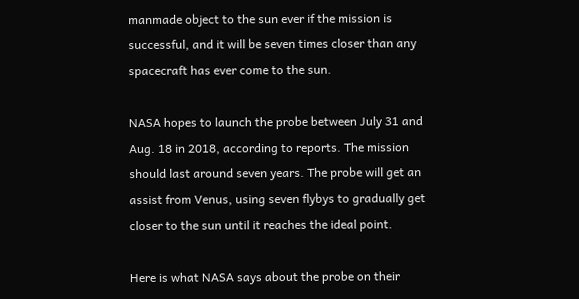manmade object to the sun ever if the mission is successful, and it will be seven times closer than any spacecraft has ever come to the sun.

NASA hopes to launch the probe between July 31 and Aug. 18 in 2018, according to reports. The mission should last around seven years. The probe will get an assist from Venus, using seven flybys to gradually get closer to the sun until it reaches the ideal point.

Here is what NASA says about the probe on their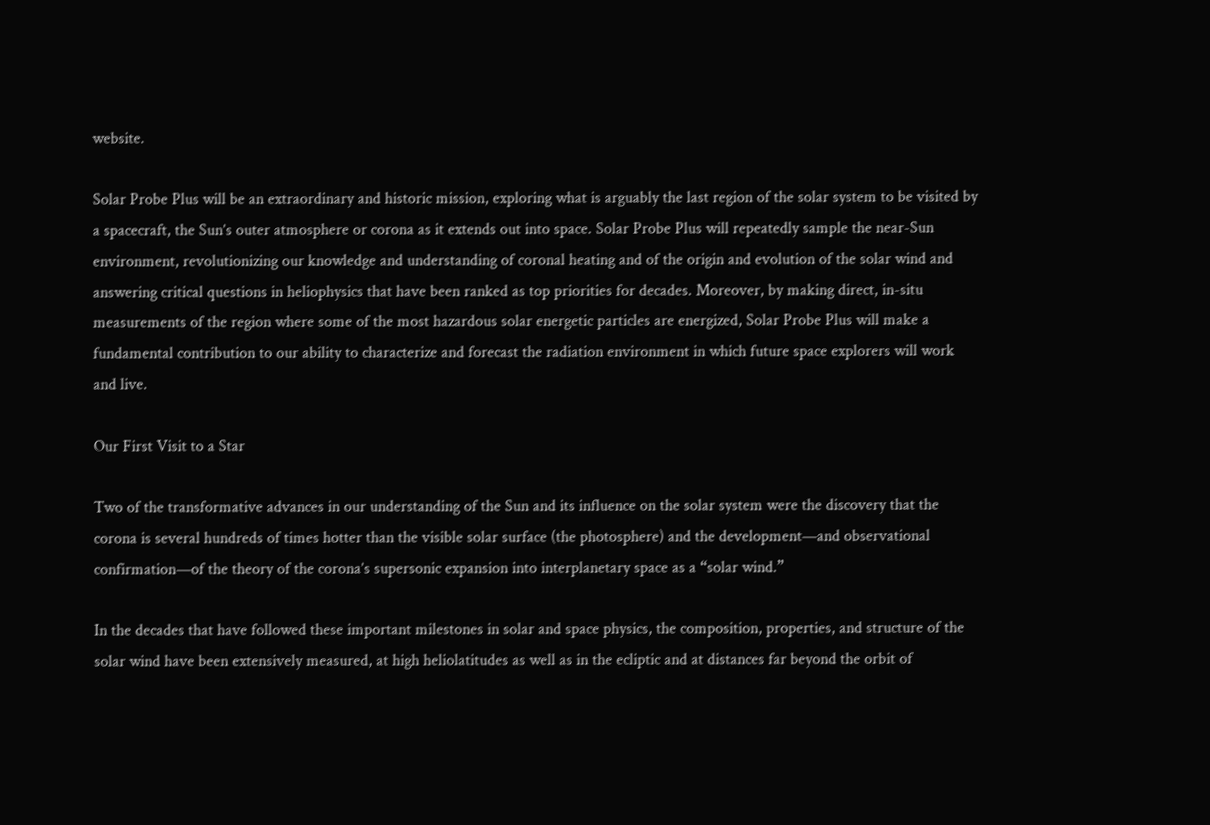website.

Solar Probe Plus will be an extraordinary and historic mission, exploring what is arguably the last region of the solar system to be visited by a spacecraft, the Sun’s outer atmosphere or corona as it extends out into space. Solar Probe Plus will repeatedly sample the near-Sun environment, revolutionizing our knowledge and understanding of coronal heating and of the origin and evolution of the solar wind and answering critical questions in heliophysics that have been ranked as top priorities for decades. Moreover, by making direct, in-situ measurements of the region where some of the most hazardous solar energetic particles are energized, Solar Probe Plus will make a fundamental contribution to our ability to characterize and forecast the radiation environment in which future space explorers will work and live.

Our First Visit to a Star

Two of the transformative advances in our understanding of the Sun and its influence on the solar system were the discovery that the corona is several hundreds of times hotter than the visible solar surface (the photosphere) and the development—and observational confirmation—of the theory of the corona’s supersonic expansion into interplanetary space as a “solar wind.”

In the decades that have followed these important milestones in solar and space physics, the composition, properties, and structure of the solar wind have been extensively measured, at high heliolatitudes as well as in the ecliptic and at distances far beyond the orbit of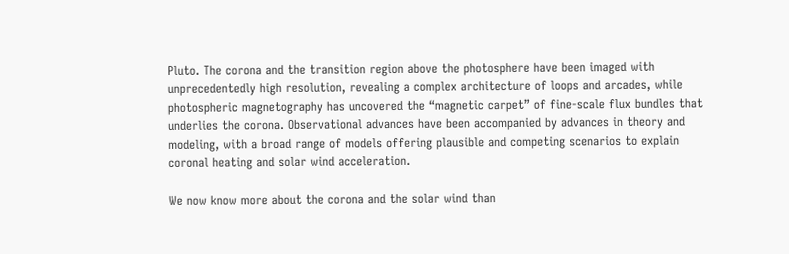Pluto. The corona and the transition region above the photosphere have been imaged with unprecedentedly high resolution, revealing a complex architecture of loops and arcades, while photospheric magnetography has uncovered the “magnetic carpet” of fine-scale flux bundles that underlies the corona. Observational advances have been accompanied by advances in theory and modeling, with a broad range of models offering plausible and competing scenarios to explain coronal heating and solar wind acceleration.

We now know more about the corona and the solar wind than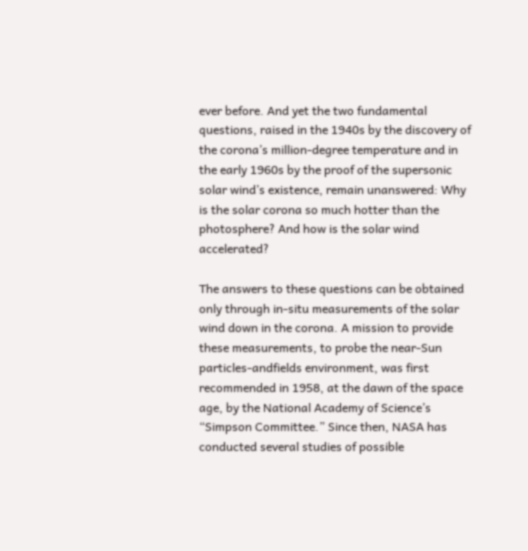ever before. And yet the two fundamental questions, raised in the 1940s by the discovery of the corona’s million-degree temperature and in the early 1960s by the proof of the supersonic solar wind’s existence, remain unanswered: Why is the solar corona so much hotter than the photosphere? And how is the solar wind accelerated?

The answers to these questions can be obtained only through in-situ measurements of the solar wind down in the corona. A mission to provide these measurements, to probe the near-Sun particles-andfields environment, was first recommended in 1958, at the dawn of the space age, by the National Academy of Science’s “Simpson Committee.” Since then, NASA has conducted several studies of possible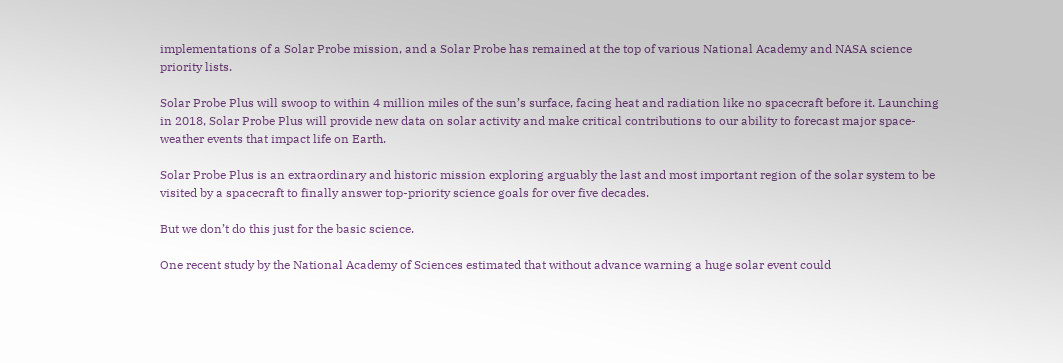implementations of a Solar Probe mission, and a Solar Probe has remained at the top of various National Academy and NASA science priority lists.

Solar Probe Plus will swoop to within 4 million miles of the sun’s surface, facing heat and radiation like no spacecraft before it. Launching in 2018, Solar Probe Plus will provide new data on solar activity and make critical contributions to our ability to forecast major space-weather events that impact life on Earth.

Solar Probe Plus is an extraordinary and historic mission exploring arguably the last and most important region of the solar system to be visited by a spacecraft to finally answer top-priority science goals for over five decades.

But we don’t do this just for the basic science.

One recent study by the National Academy of Sciences estimated that without advance warning a huge solar event could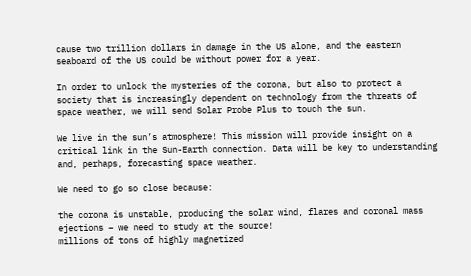cause two trillion dollars in damage in the US alone, and the eastern seaboard of the US could be without power for a year.

In order to unlock the mysteries of the corona, but also to protect a society that is increasingly dependent on technology from the threats of space weather, we will send Solar Probe Plus to touch the sun.

We live in the sun’s atmosphere! This mission will provide insight on a critical link in the Sun-Earth connection. Data will be key to understanding and, perhaps, forecasting space weather.

We need to go so close because:

the corona is unstable, producing the solar wind, flares and coronal mass ejections – we need to study at the source!
millions of tons of highly magnetized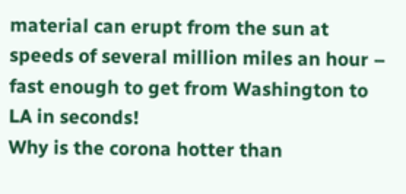material can erupt from the sun at speeds of several million miles an hour – fast enough to get from Washington to LA in seconds!
Why is the corona hotter than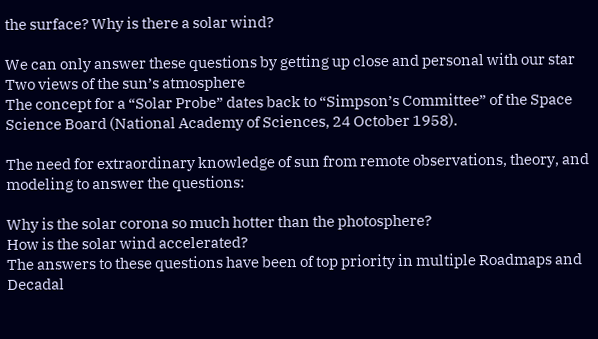the surface? Why is there a solar wind?

We can only answer these questions by getting up close and personal with our star
Two views of the sun’s atmosphere
The concept for a “Solar Probe” dates back to “Simpson’s Committee” of the Space Science Board (National Academy of Sciences, 24 October 1958).

The need for extraordinary knowledge of sun from remote observations, theory, and modeling to answer the questions:

Why is the solar corona so much hotter than the photosphere?
How is the solar wind accelerated?
The answers to these questions have been of top priority in multiple Roadmaps and Decadal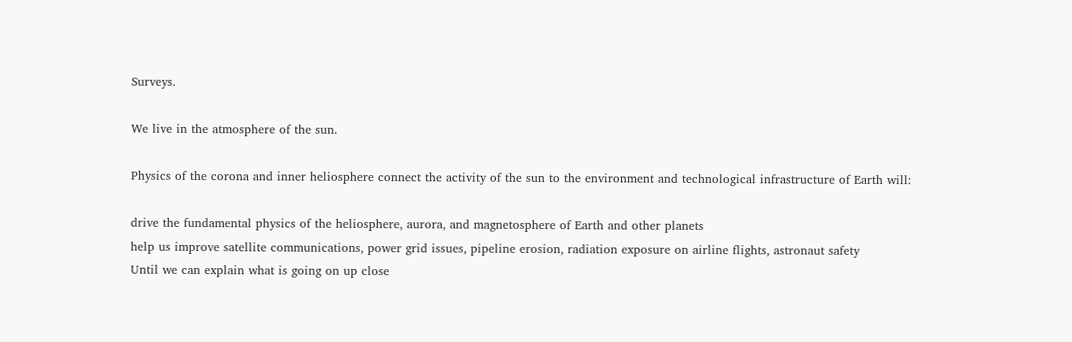Surveys.

We live in the atmosphere of the sun.

Physics of the corona and inner heliosphere connect the activity of the sun to the environment and technological infrastructure of Earth will:

drive the fundamental physics of the heliosphere, aurora, and magnetosphere of Earth and other planets
help us improve satellite communications, power grid issues, pipeline erosion, radiation exposure on airline flights, astronaut safety
Until we can explain what is going on up close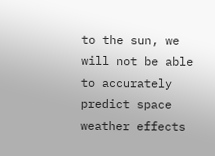to the sun, we will not be able to accurately predict space weather effects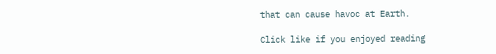that can cause havoc at Earth.

Click like if you enjoyed reading